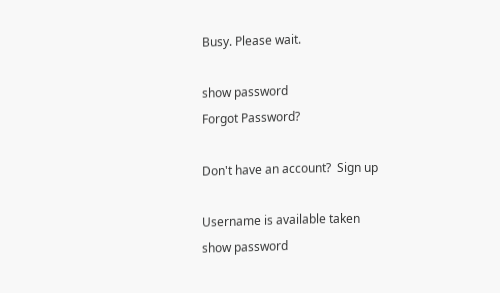Busy. Please wait.

show password
Forgot Password?

Don't have an account?  Sign up

Username is available taken
show password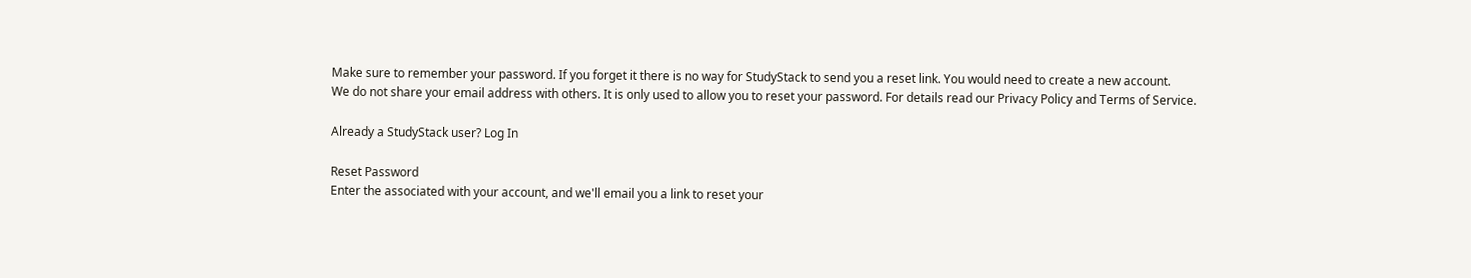Make sure to remember your password. If you forget it there is no way for StudyStack to send you a reset link. You would need to create a new account.
We do not share your email address with others. It is only used to allow you to reset your password. For details read our Privacy Policy and Terms of Service.

Already a StudyStack user? Log In

Reset Password
Enter the associated with your account, and we'll email you a link to reset your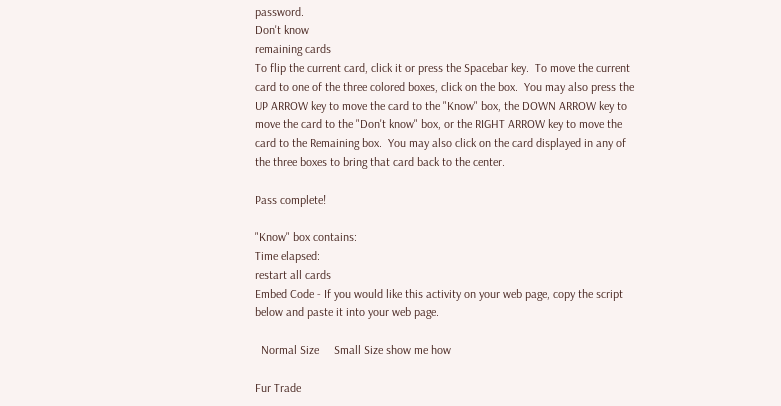password.
Don't know
remaining cards
To flip the current card, click it or press the Spacebar key.  To move the current card to one of the three colored boxes, click on the box.  You may also press the UP ARROW key to move the card to the "Know" box, the DOWN ARROW key to move the card to the "Don't know" box, or the RIGHT ARROW key to move the card to the Remaining box.  You may also click on the card displayed in any of the three boxes to bring that card back to the center.

Pass complete!

"Know" box contains:
Time elapsed:
restart all cards
Embed Code - If you would like this activity on your web page, copy the script below and paste it into your web page.

  Normal Size     Small Size show me how

Fur Trade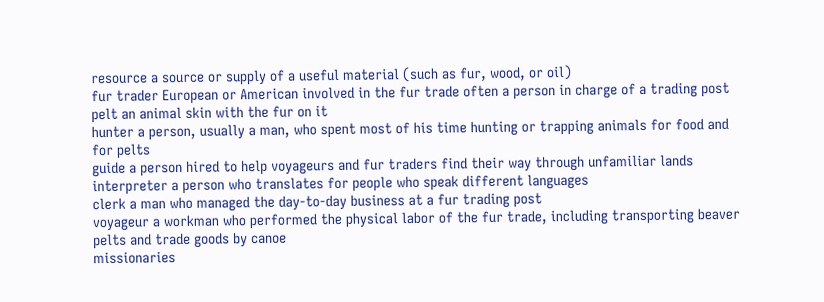resource a source or supply of a useful material (such as fur, wood, or oil)
fur trader European or American involved in the fur trade often a person in charge of a trading post
pelt an animal skin with the fur on it
hunter a person, usually a man, who spent most of his time hunting or trapping animals for food and for pelts
guide a person hired to help voyageurs and fur traders find their way through unfamiliar lands
interpreter a person who translates for people who speak different languages
clerk a man who managed the day-to-day business at a fur trading post
voyageur a workman who performed the physical labor of the fur trade, including transporting beaver pelts and trade goods by canoe
missionaries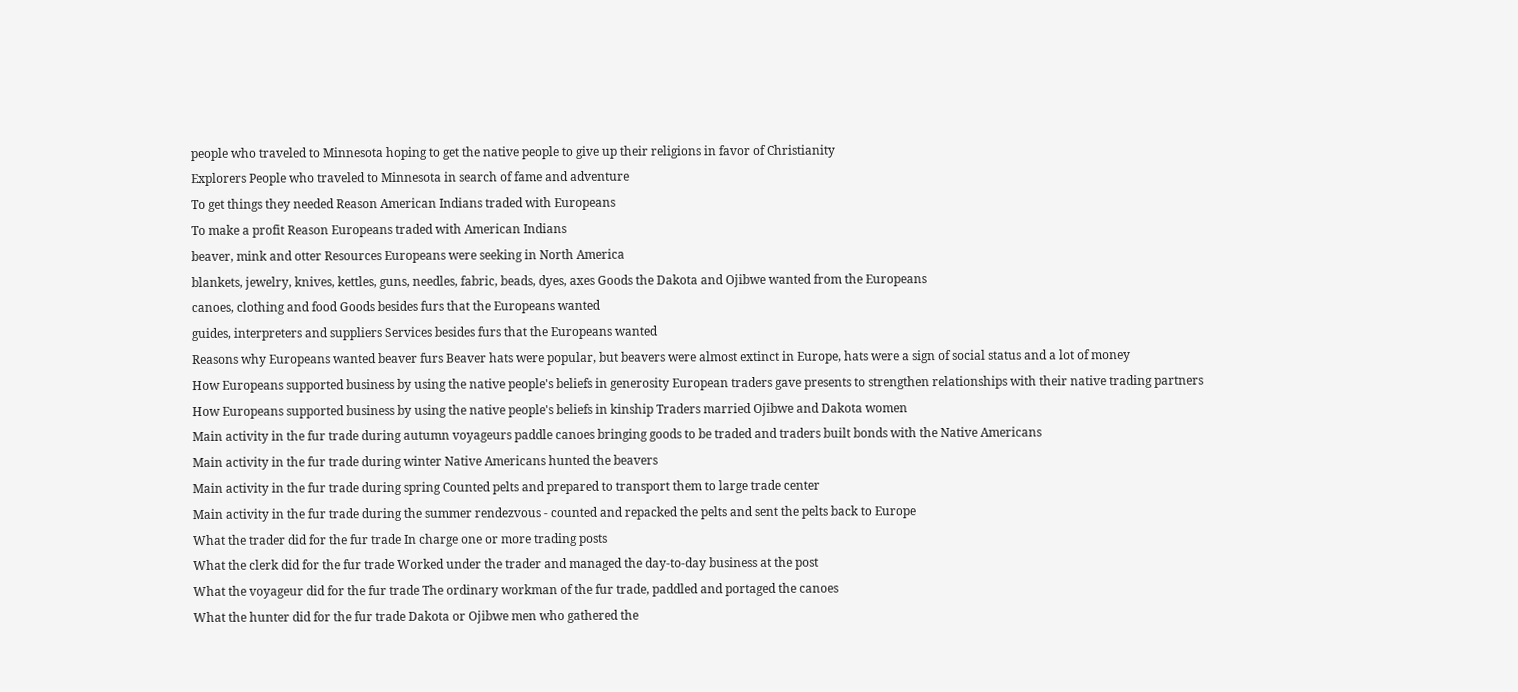people who traveled to Minnesota hoping to get the native people to give up their religions in favor of Christianity
Explorers People who traveled to Minnesota in search of fame and adventure
To get things they needed Reason American Indians traded with Europeans
To make a profit Reason Europeans traded with American Indians
beaver, mink and otter Resources Europeans were seeking in North America
blankets, jewelry, knives, kettles, guns, needles, fabric, beads, dyes, axes Goods the Dakota and Ojibwe wanted from the Europeans
canoes, clothing and food Goods besides furs that the Europeans wanted
guides, interpreters and suppliers Services besides furs that the Europeans wanted
Reasons why Europeans wanted beaver furs Beaver hats were popular, but beavers were almost extinct in Europe, hats were a sign of social status and a lot of money
How Europeans supported business by using the native people's beliefs in generosity European traders gave presents to strengthen relationships with their native trading partners
How Europeans supported business by using the native people's beliefs in kinship Traders married Ojibwe and Dakota women
Main activity in the fur trade during autumn voyageurs paddle canoes bringing goods to be traded and traders built bonds with the Native Americans
Main activity in the fur trade during winter Native Americans hunted the beavers
Main activity in the fur trade during spring Counted pelts and prepared to transport them to large trade center
Main activity in the fur trade during the summer rendezvous - counted and repacked the pelts and sent the pelts back to Europe
What the trader did for the fur trade In charge one or more trading posts
What the clerk did for the fur trade Worked under the trader and managed the day-to-day business at the post
What the voyageur did for the fur trade The ordinary workman of the fur trade, paddled and portaged the canoes
What the hunter did for the fur trade Dakota or Ojibwe men who gathered the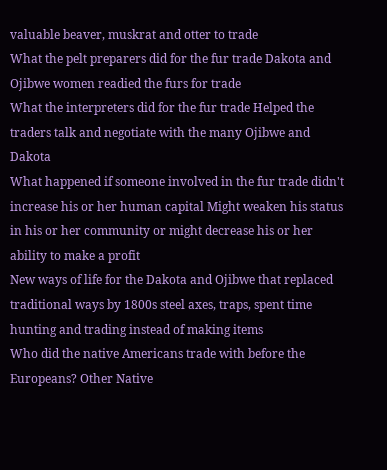valuable beaver, muskrat and otter to trade
What the pelt preparers did for the fur trade Dakota and Ojibwe women readied the furs for trade
What the interpreters did for the fur trade Helped the traders talk and negotiate with the many Ojibwe and Dakota
What happened if someone involved in the fur trade didn't increase his or her human capital Might weaken his status in his or her community or might decrease his or her ability to make a profit
New ways of life for the Dakota and Ojibwe that replaced traditional ways by 1800s steel axes, traps, spent time hunting and trading instead of making items
Who did the native Americans trade with before the Europeans? Other Native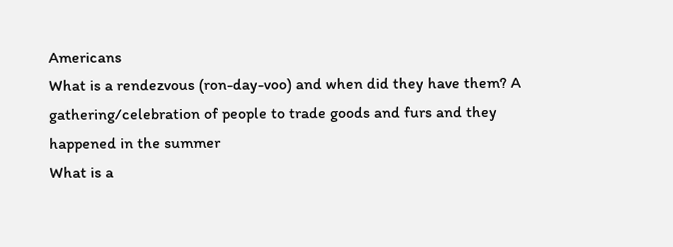Americans
What is a rendezvous (ron-day-voo) and when did they have them? A gathering/celebration of people to trade goods and furs and they happened in the summer
What is a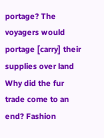portage? The voyagers would portage [carry] their supplies over land
Why did the fur trade come to an end? Fashion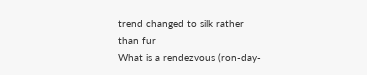trend changed to silk rather than fur
What is a rendezvous (ron-day-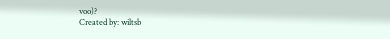voo)?
Created by: wiltsb